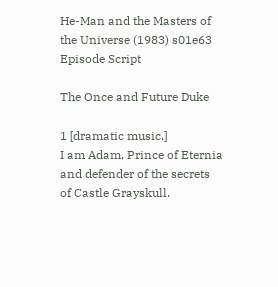He-Man and the Masters of the Universe (1983) s01e63 Episode Script

The Once and Future Duke

1 [dramatic music.]
I am Adam, Prince of Eternia and defender of the secrets of Castle Grayskull.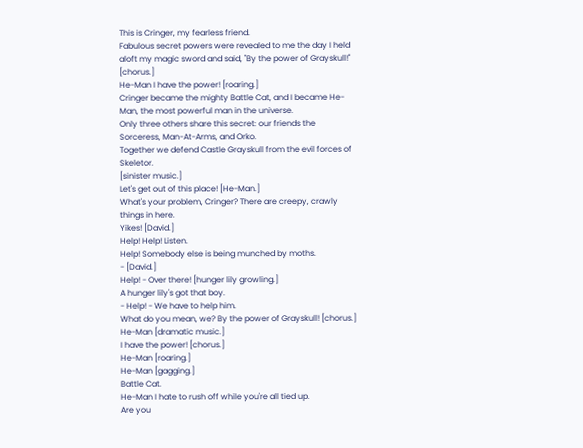This is Cringer, my fearless friend.
Fabulous secret powers were revealed to me the day I held aloft my magic sword and said, "By the power of Grayskull!" [chorus.]
He-Man I have the power! [roaring.]
Cringer became the mighty Battle Cat, and I became He-Man, the most powerful man in the universe.
Only three others share this secret: our friends the Sorceress, Man-At-Arms, and Orko.
Together we defend Castle Grayskull from the evil forces of Skeletor.
[sinister music.]
Let's get out of this place! [He-Man.]
What's your problem, Cringer? There are creepy, crawly things in here.
Yikes! [David.]
Help! Help! Listen.
Help! Somebody else is being munched by moths.
- [David.]
Help! - Over there! [hunger lily growling.]
A hunger lily's got that boy.
- Help! - We have to help him.
What do you mean, we? By the power of Grayskull! [chorus.]
He-Man [dramatic music.]
I have the power! [chorus.]
He-Man [roaring.]
He-Man [gagging.]
Battle Cat.
He-Man I hate to rush off while you're all tied up.
Are you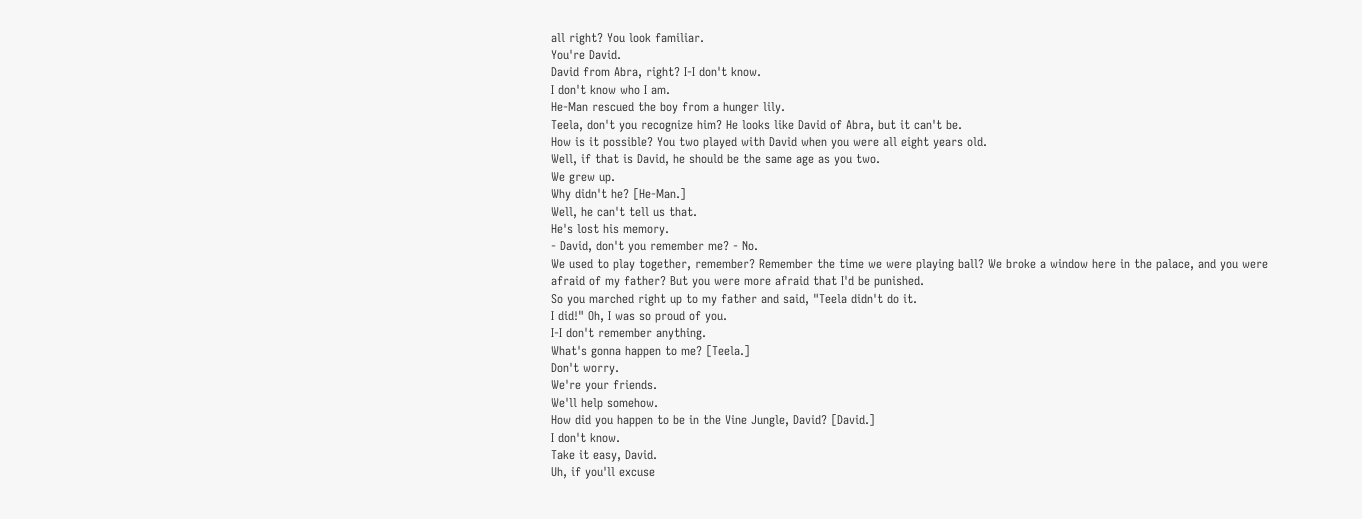all right? You look familiar.
You're David.
David from Abra, right? I-I don't know.
I don't know who I am.
He-Man rescued the boy from a hunger lily.
Teela, don't you recognize him? He looks like David of Abra, but it can't be.
How is it possible? You two played with David when you were all eight years old.
Well, if that is David, he should be the same age as you two.
We grew up.
Why didn't he? [He-Man.]
Well, he can't tell us that.
He's lost his memory.
- David, don't you remember me? - No.
We used to play together, remember? Remember the time we were playing ball? We broke a window here in the palace, and you were afraid of my father? But you were more afraid that I'd be punished.
So you marched right up to my father and said, "Teela didn't do it.
I did!" Oh, I was so proud of you.
I-I don't remember anything.
What's gonna happen to me? [Teela.]
Don't worry.
We're your friends.
We'll help somehow.
How did you happen to be in the Vine Jungle, David? [David.]
I don't know.
Take it easy, David.
Uh, if you'll excuse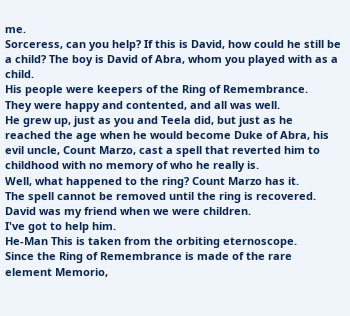me.
Sorceress, can you help? If this is David, how could he still be a child? The boy is David of Abra, whom you played with as a child.
His people were keepers of the Ring of Remembrance.
They were happy and contented, and all was well.
He grew up, just as you and Teela did, but just as he reached the age when he would become Duke of Abra, his evil uncle, Count Marzo, cast a spell that reverted him to childhood with no memory of who he really is.
Well, what happened to the ring? Count Marzo has it.
The spell cannot be removed until the ring is recovered.
David was my friend when we were children.
I've got to help him.
He-Man This is taken from the orbiting eternoscope.
Since the Ring of Remembrance is made of the rare element Memorio,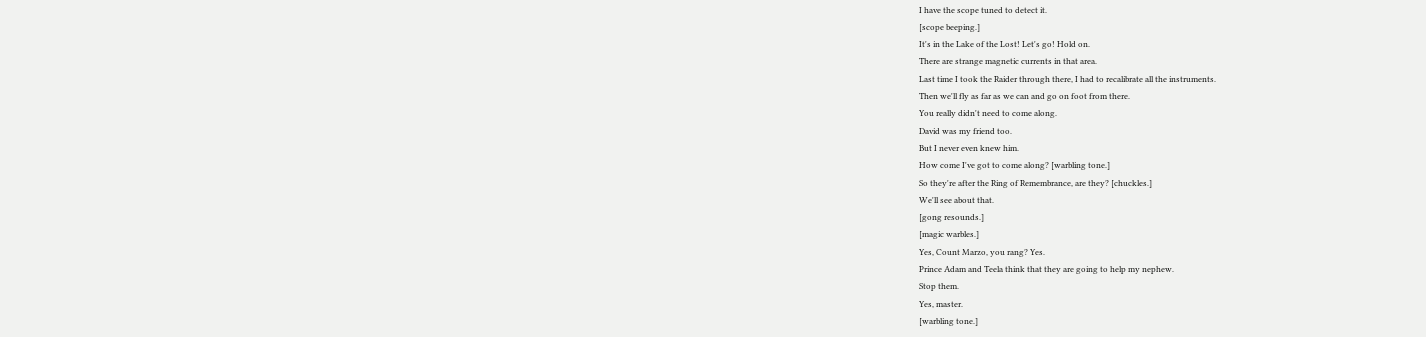I have the scope tuned to detect it.
[scope beeping.]
It's in the Lake of the Lost! Let's go! Hold on.
There are strange magnetic currents in that area.
Last time I took the Raider through there, I had to recalibrate all the instruments.
Then we'll fly as far as we can and go on foot from there.
You really didn't need to come along.
David was my friend too.
But I never even knew him.
How come I've got to come along? [warbling tone.]
So they're after the Ring of Remembrance, are they? [chuckles.]
We'll see about that.
[gong resounds.]
[magic warbles.]
Yes, Count Marzo, you rang? Yes.
Prince Adam and Teela think that they are going to help my nephew.
Stop them.
Yes, master.
[warbling tone.]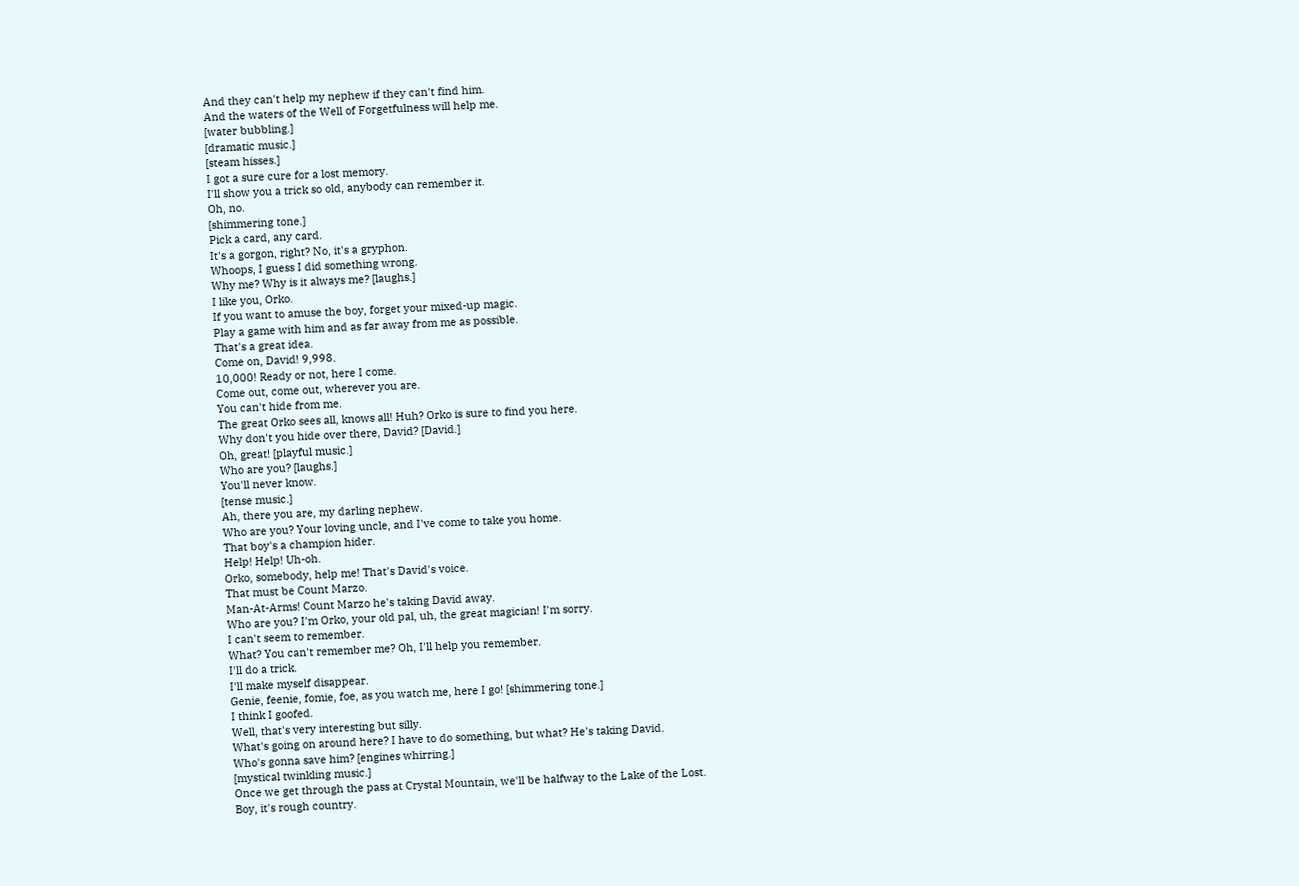And they can't help my nephew if they can't find him.
And the waters of the Well of Forgetfulness will help me.
[water bubbling.]
[dramatic music.]
[steam hisses.]
I got a sure cure for a lost memory.
I'll show you a trick so old, anybody can remember it.
Oh, no.
[shimmering tone.]
Pick a card, any card.
It's a gorgon, right? No, it's a gryphon.
Whoops, I guess I did something wrong.
Why me? Why is it always me? [laughs.]
I like you, Orko.
If you want to amuse the boy, forget your mixed-up magic.
Play a game with him and as far away from me as possible.
That's a great idea.
Come on, David! 9,998.
10,000! Ready or not, here I come.
Come out, come out, wherever you are.
You can't hide from me.
The great Orko sees all, knows all! Huh? Orko is sure to find you here.
Why don't you hide over there, David? [David.]
Oh, great! [playful music.]
Who are you? [laughs.]
You'll never know.
[tense music.]
Ah, there you are, my darling nephew.
Who are you? Your loving uncle, and I've come to take you home.
That boy's a champion hider.
Help! Help! Uh-oh.
Orko, somebody, help me! That's David's voice.
That must be Count Marzo.
Man-At-Arms! Count Marzo he's taking David away.
Who are you? I'm Orko, your old pal, uh, the great magician! I'm sorry.
I can't seem to remember.
What? You can't remember me? Oh, I'll help you remember.
I'll do a trick.
I'll make myself disappear.
Genie, feenie, fomie, foe, as you watch me, here I go! [shimmering tone.]
I think I goofed.
Well, that's very interesting but silly.
What's going on around here? I have to do something, but what? He's taking David.
Who's gonna save him? [engines whirring.]
[mystical twinkling music.]
Once we get through the pass at Crystal Mountain, we'll be halfway to the Lake of the Lost.
Boy, it's rough country.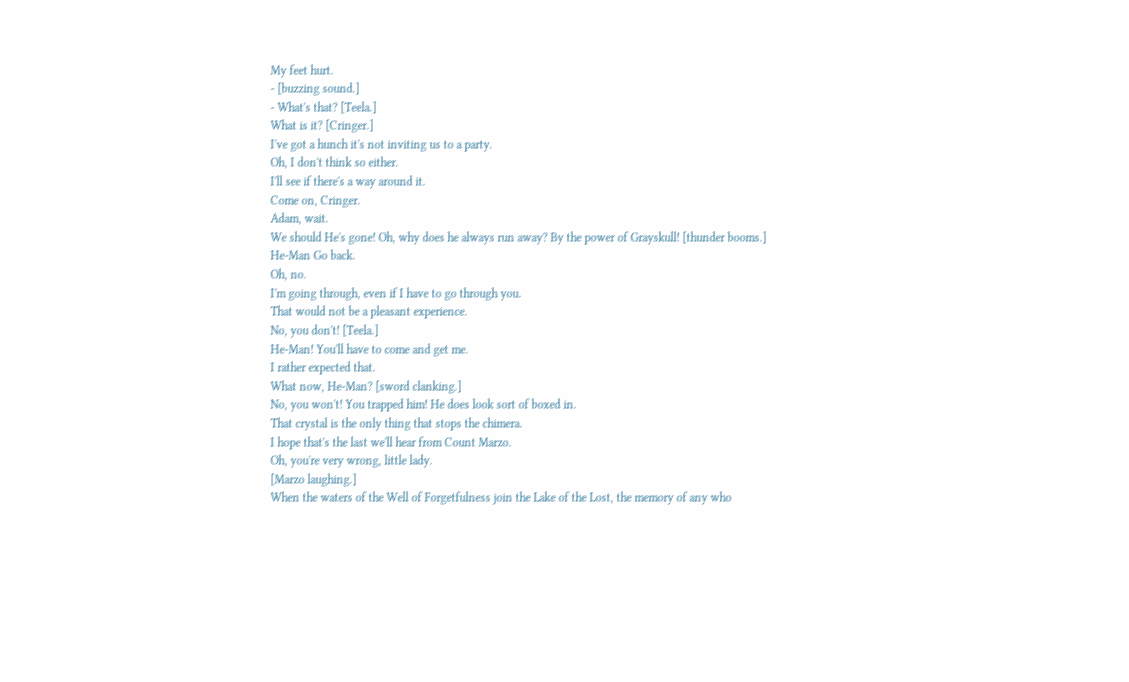My feet hurt.
- [buzzing sound.]
- What's that? [Teela.]
What is it? [Cringer.]
I've got a hunch it's not inviting us to a party.
Oh, I don't think so either.
I'll see if there's a way around it.
Come on, Cringer.
Adam, wait.
We should He's gone! Oh, why does he always run away? By the power of Grayskull! [thunder booms.]
He-Man Go back.
Oh, no.
I'm going through, even if I have to go through you.
That would not be a pleasant experience.
No, you don't! [Teela.]
He-Man! You'll have to come and get me.
I rather expected that.
What now, He-Man? [sword clanking.]
No, you won't! You trapped him! He does look sort of boxed in.
That crystal is the only thing that stops the chimera.
I hope that's the last we'll hear from Count Marzo.
Oh, you're very wrong, little lady.
[Marzo laughing.]
When the waters of the Well of Forgetfulness join the Lake of the Lost, the memory of any who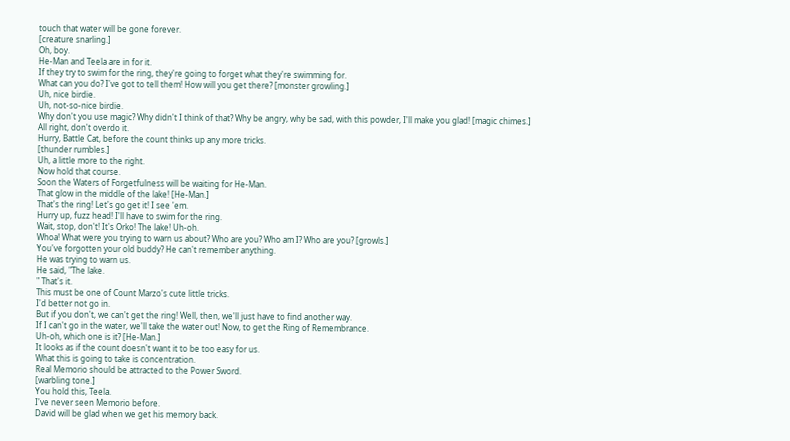touch that water will be gone forever.
[creature snarling.]
Oh, boy.
He-Man and Teela are in for it.
If they try to swim for the ring, they're going to forget what they're swimming for.
What can you do? I've got to tell them! How will you get there? [monster growling.]
Uh, nice birdie.
Uh, not-so-nice birdie.
Why don't you use magic? Why didn't I think of that? Why be angry, why be sad, with this powder, I'll make you glad! [magic chimes.]
All right, don't overdo it.
Hurry, Battle Cat, before the count thinks up any more tricks.
[thunder rumbles.]
Uh, a little more to the right.
Now hold that course.
Soon the Waters of Forgetfulness will be waiting for He-Man.
That glow in the middle of the lake! [He-Man.]
That's the ring! Let's go get it! I see 'em.
Hurry up, fuzz head! I'll have to swim for the ring.
Wait, stop, don't! It's Orko! The lake! Uh-oh.
Whoa! What were you trying to warn us about? Who are you? Who am I? Who are you? [growls.]
You've forgotten your old buddy? He can't remember anything.
He was trying to warn us.
He said, "The lake.
" That's it.
This must be one of Count Marzo's cute little tricks.
I'd better not go in.
But if you don't, we can't get the ring! Well, then, we'll just have to find another way.
If I can't go in the water, we'll take the water out! Now, to get the Ring of Remembrance.
Uh-oh, which one is it? [He-Man.]
It looks as if the count doesn't want it to be too easy for us.
What this is going to take is concentration.
Real Memorio should be attracted to the Power Sword.
[warbling tone.]
You hold this, Teela.
I've never seen Memorio before.
David will be glad when we get his memory back.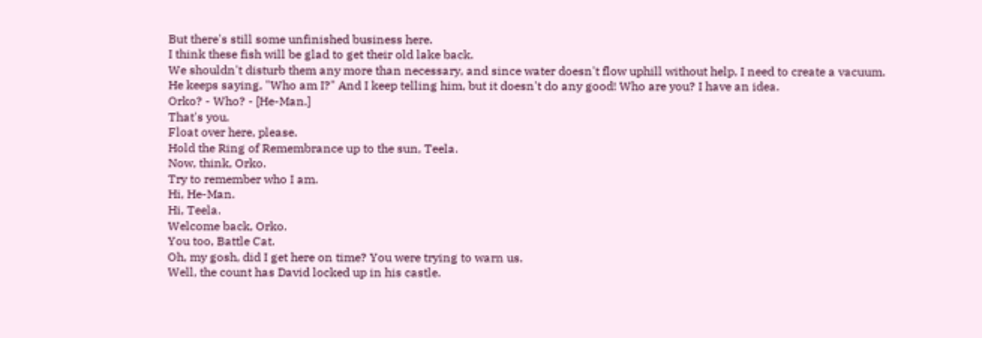But there's still some unfinished business here.
I think these fish will be glad to get their old lake back.
We shouldn't disturb them any more than necessary, and since water doesn't flow uphill without help, I need to create a vacuum.
He keeps saying, "Who am I?" And I keep telling him, but it doesn't do any good! Who are you? I have an idea.
Orko? - Who? - [He-Man.]
That's you.
Float over here, please.
Hold the Ring of Remembrance up to the sun, Teela.
Now, think, Orko.
Try to remember who I am.
Hi, He-Man.
Hi, Teela.
Welcome back, Orko.
You too, Battle Cat.
Oh, my gosh, did I get here on time? You were trying to warn us.
Well, the count has David locked up in his castle.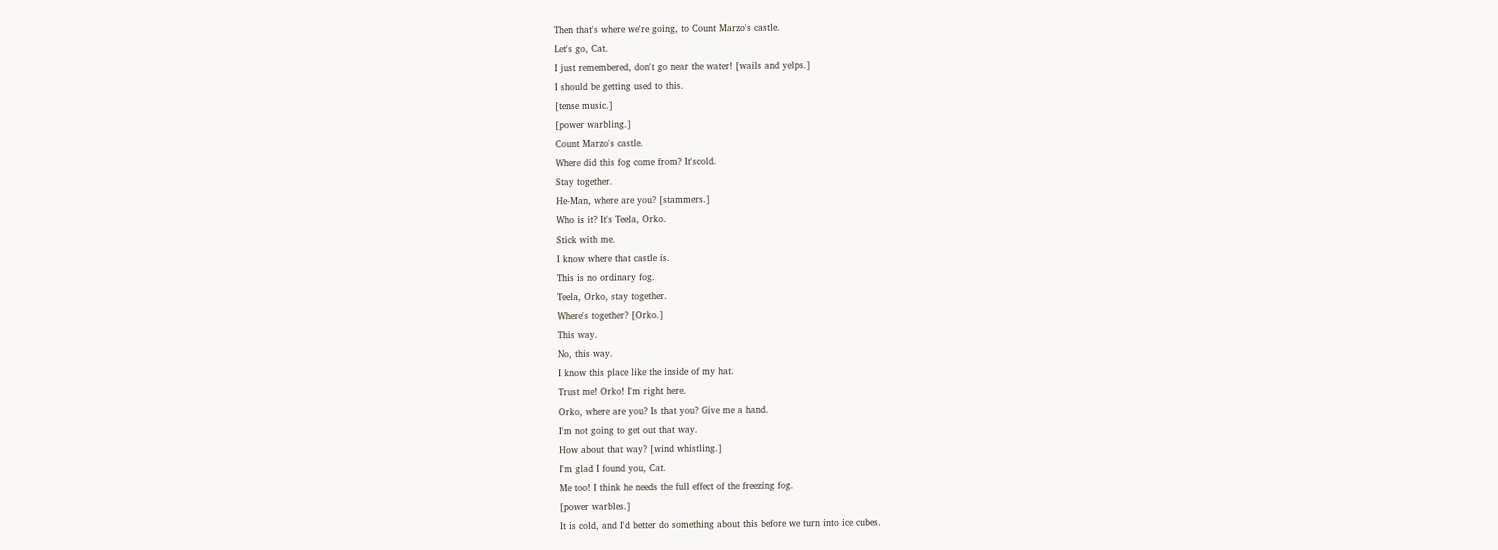Then that's where we're going, to Count Marzo's castle.
Let's go, Cat.
I just remembered, don't go near the water! [wails and yelps.]
I should be getting used to this.
[tense music.]
[power warbling.]
Count Marzo's castle.
Where did this fog come from? It'scold.
Stay together.
He-Man, where are you? [stammers.]
Who is it? It's Teela, Orko.
Stick with me.
I know where that castle is.
This is no ordinary fog.
Teela, Orko, stay together.
Where's together? [Orko.]
This way.
No, this way.
I know this place like the inside of my hat.
Trust me! Orko! I'm right here.
Orko, where are you? Is that you? Give me a hand.
I'm not going to get out that way.
How about that way? [wind whistling.]
I'm glad I found you, Cat.
Me too! I think he needs the full effect of the freezing fog.
[power warbles.]
It is cold, and I'd better do something about this before we turn into ice cubes.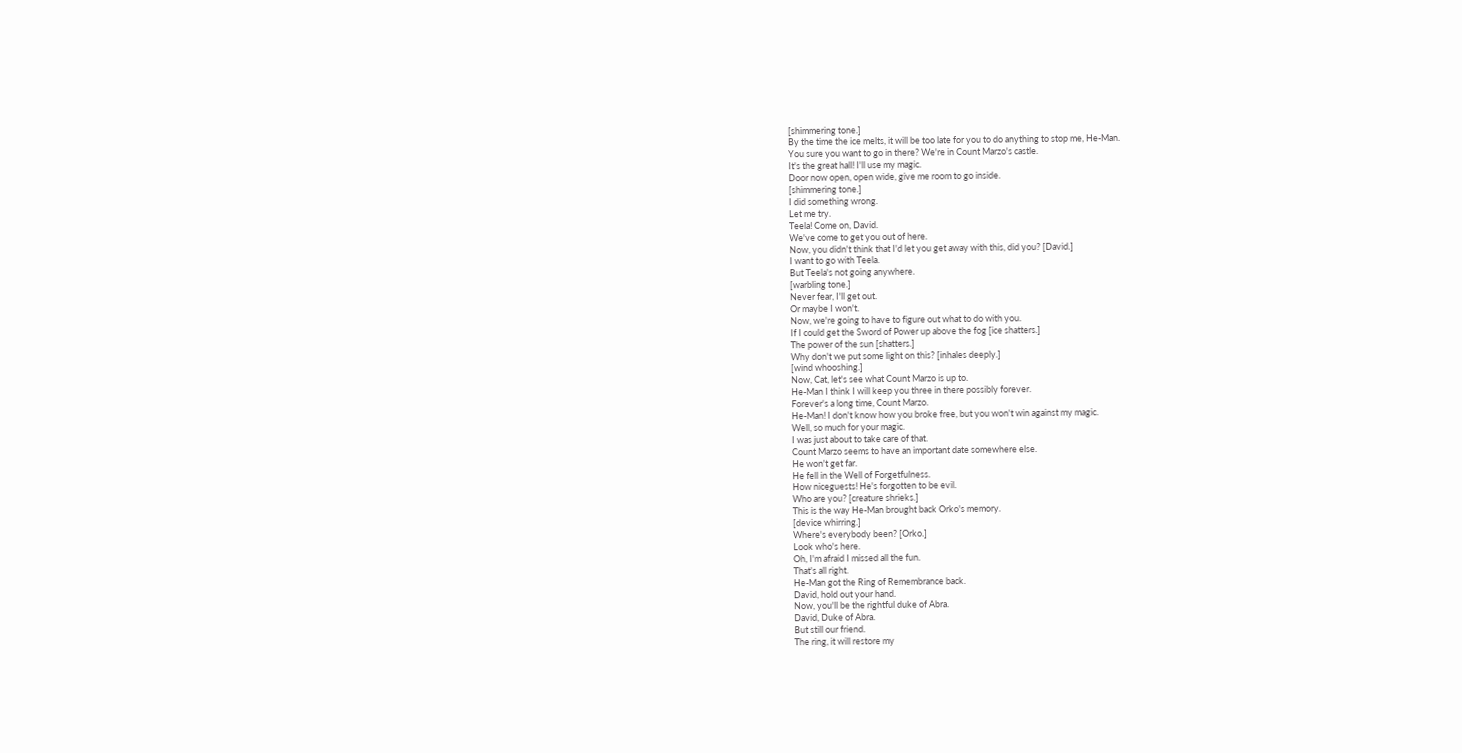[shimmering tone.]
By the time the ice melts, it will be too late for you to do anything to stop me, He-Man.
You sure you want to go in there? We're in Count Marzo's castle.
It's the great hall! I'll use my magic.
Door now open, open wide, give me room to go inside.
[shimmering tone.]
I did something wrong.
Let me try.
Teela! Come on, David.
We've come to get you out of here.
Now, you didn't think that I'd let you get away with this, did you? [David.]
I want to go with Teela.
But Teela's not going anywhere.
[warbling tone.]
Never fear, I'll get out.
Or maybe I won't.
Now, we're going to have to figure out what to do with you.
If I could get the Sword of Power up above the fog [ice shatters.]
The power of the sun [shatters.]
Why don't we put some light on this? [inhales deeply.]
[wind whooshing.]
Now, Cat, let's see what Count Marzo is up to.
He-Man I think I will keep you three in there possibly forever.
Forever's a long time, Count Marzo.
He-Man! I don't know how you broke free, but you won't win against my magic.
Well, so much for your magic.
I was just about to take care of that.
Count Marzo seems to have an important date somewhere else.
He won't get far.
He fell in the Well of Forgetfulness.
How niceguests! He's forgotten to be evil.
Who are you? [creature shrieks.]
This is the way He-Man brought back Orko's memory.
[device whirring.]
Where's everybody been? [Orko.]
Look who's here.
Oh, I'm afraid I missed all the fun.
That's all right.
He-Man got the Ring of Remembrance back.
David, hold out your hand.
Now, you'll be the rightful duke of Abra.
David, Duke of Abra.
But still our friend.
The ring, it will restore my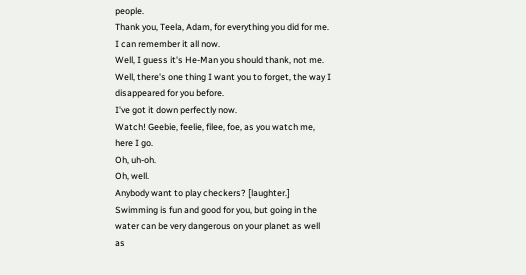people.
Thank you, Teela, Adam, for everything you did for me.
I can remember it all now.
Well, I guess it's He-Man you should thank, not me.
Well, there's one thing I want you to forget, the way I disappeared for you before.
I've got it down perfectly now.
Watch! Geebie, feelie, filee, foe, as you watch me, here I go.
Oh, uh-oh.
Oh, well.
Anybody want to play checkers? [laughter.]
Swimming is fun and good for you, but going in the water can be very dangerous on your planet as well as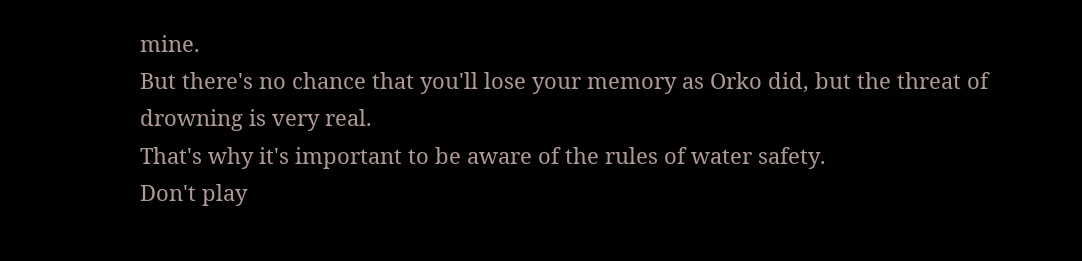mine.
But there's no chance that you'll lose your memory as Orko did, but the threat of drowning is very real.
That's why it's important to be aware of the rules of water safety.
Don't play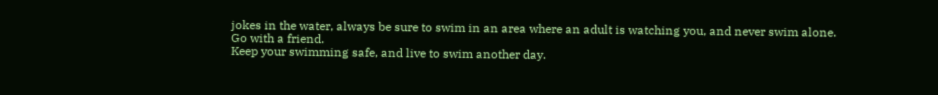jokes in the water, always be sure to swim in an area where an adult is watching you, and never swim alone.
Go with a friend.
Keep your swimming safe, and live to swim another day.